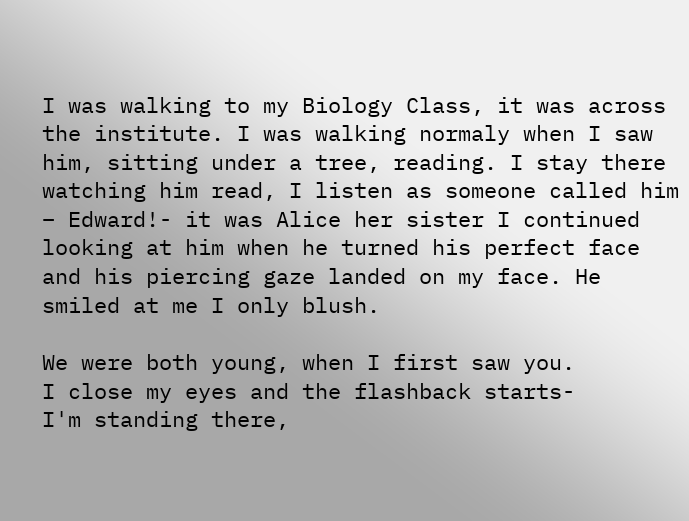I was walking to my Biology Class, it was across the institute. I was walking normaly when I saw him, sitting under a tree, reading. I stay there watching him read, I listen as someone called him – Edward!- it was Alice her sister I continued looking at him when he turned his perfect face and his piercing gaze landed on my face. He smiled at me I only blush.

We were both young, when I first saw you.
I close my eyes and the flashback starts-
I'm standing there,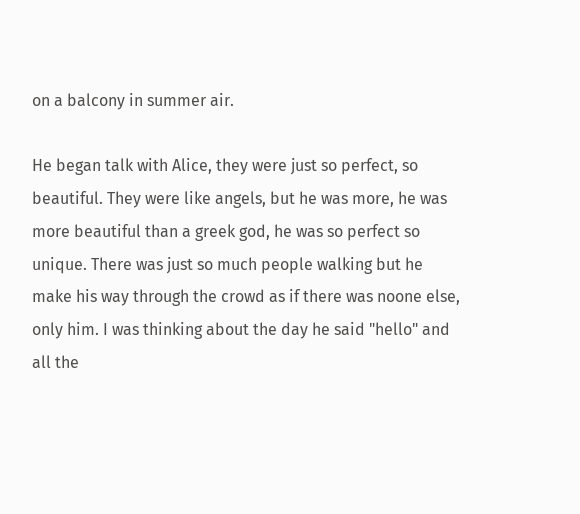on a balcony in summer air.

He began talk with Alice, they were just so perfect, so beautiful. They were like angels, but he was more, he was more beautiful than a greek god, he was so perfect so unique. There was just so much people walking but he make his way through the crowd as if there was noone else, only him. I was thinking about the day he said "hello" and all the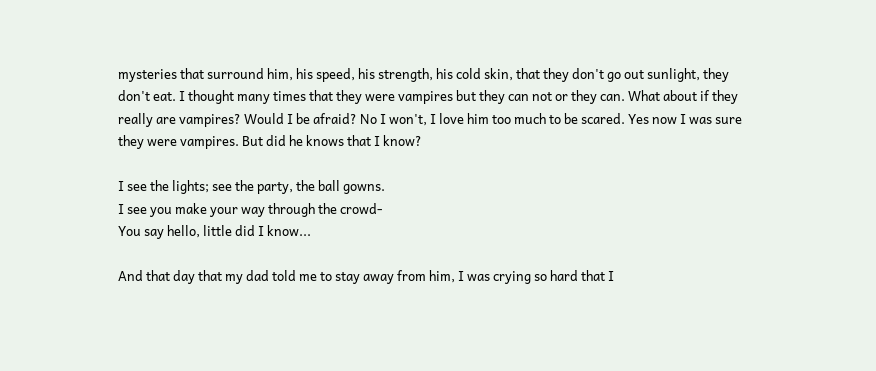mysteries that surround him, his speed, his strength, his cold skin, that they don't go out sunlight, they don't eat. I thought many times that they were vampires but they can not or they can. What about if they really are vampires? Would I be afraid? No I won't, I love him too much to be scared. Yes now I was sure they were vampires. But did he knows that I know?

I see the lights; see the party, the ball gowns.
I see you make your way through the crowd-
You say hello, little did I know...

And that day that my dad told me to stay away from him, I was crying so hard that I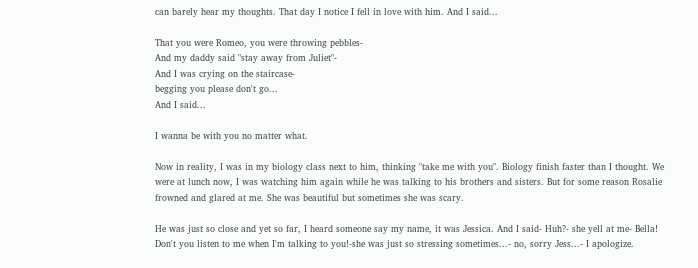can barely hear my thoughts. That day I notice I fell in love with him. And I said...

That you were Romeo, you were throwing pebbles-
And my daddy said "stay away from Juliet"-
And I was crying on the staircase-
begging you please don't go...
And I said...

I wanna be with you no matter what.

Now in reality, I was in my biology class next to him, thinking "take me with you". Biology finish faster than I thought. We were at lunch now, I was watching him again while he was talking to his brothers and sisters. But for some reason Rosalie frowned and glared at me. She was beautiful but sometimes she was scary.

He was just so close and yet so far, I heard someone say my name, it was Jessica. And I said- Huh?- she yell at me- Bella! Don't you listen to me when I'm talking to you!-she was just so stressing sometimes...- no, sorry Jess...- I apologize.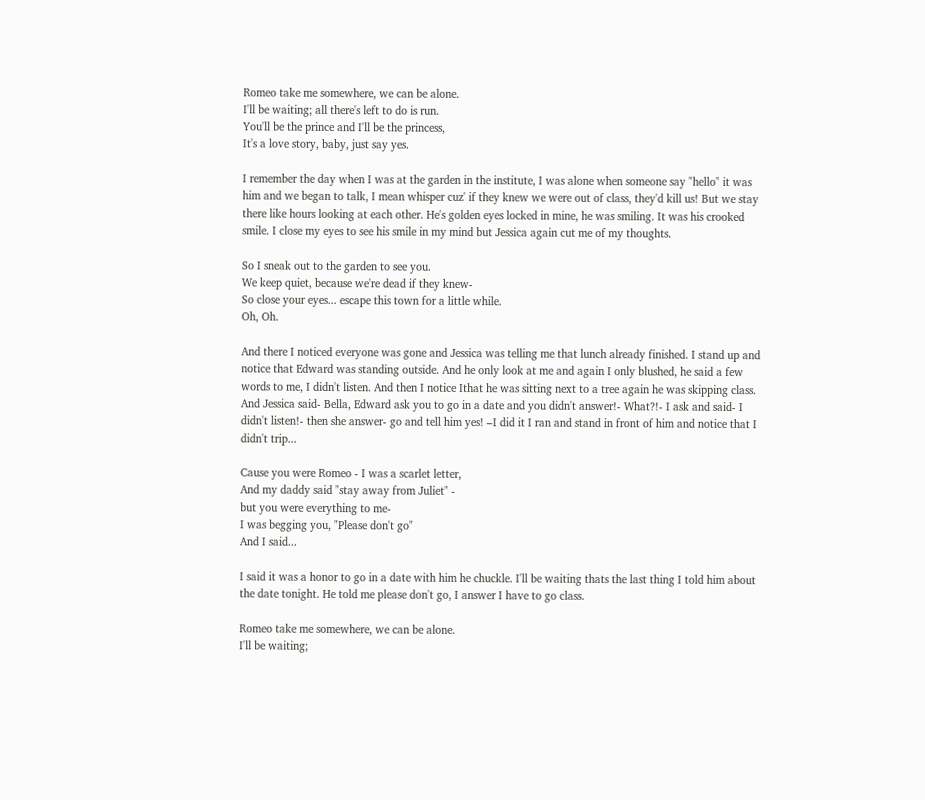Romeo take me somewhere, we can be alone.
I'll be waiting; all there's left to do is run.
You'll be the prince and I'll be the princess,
It's a love story, baby, just say yes.

I remember the day when I was at the garden in the institute, I was alone when someone say "hello" it was him and we began to talk, I mean whisper cuz' if they knew we were out of class, they'd kill us! But we stay there like hours looking at each other. He's golden eyes locked in mine, he was smiling. It was his crooked smile. I close my eyes to see his smile in my mind but Jessica again cut me of my thoughts.

So I sneak out to the garden to see you.
We keep quiet, because we're dead if they knew-
So close your eyes... escape this town for a little while.
Oh, Oh.

And there I noticed everyone was gone and Jessica was telling me that lunch already finished. I stand up and notice that Edward was standing outside. And he only look at me and again I only blushed, he said a few words to me, I didn't listen. And then I notice Ithat he was sitting next to a tree again he was skipping class. And Jessica said- Bella, Edward ask you to go in a date and you didn't answer!- What?!- I ask and said- I didn't listen!- then she answer- go and tell him yes! –I did it I ran and stand in front of him and notice that I didn't trip...

Cause you were Romeo - I was a scarlet letter,
And my daddy said "stay away from Juliet" -
but you were everything to me-
I was begging you, "Please don't go"
And I said...

I said it was a honor to go in a date with him he chuckle. I'll be waiting thats the last thing I told him about the date tonight. He told me please don't go, I answer I have to go class.

Romeo take me somewhere, we can be alone.
I'll be waiting;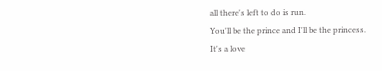all there's left to do is run.
You'll be the prince and I'll be the princess.
It's a love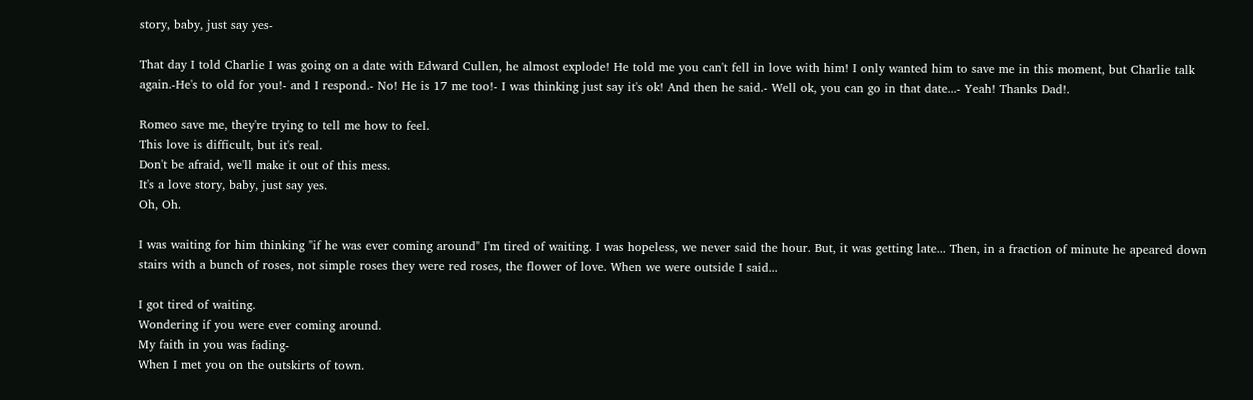story, baby, just say yes-

That day I told Charlie I was going on a date with Edward Cullen, he almost explode! He told me you can't fell in love with him! I only wanted him to save me in this moment, but Charlie talk again.-He's to old for you!- and I respond.- No! He is 17 me too!- I was thinking just say it's ok! And then he said.- Well ok, you can go in that date...- Yeah! Thanks Dad!.

Romeo save me, they're trying to tell me how to feel.
This love is difficult, but it's real.
Don't be afraid, we'll make it out of this mess.
It's a love story, baby, just say yes.
Oh, Oh.

I was waiting for him thinking "if he was ever coming around" I'm tired of waiting. I was hopeless, we never said the hour. But, it was getting late... Then, in a fraction of minute he apeared down stairs with a bunch of roses, not simple roses they were red roses, the flower of love. When we were outside I said...

I got tired of waiting.
Wondering if you were ever coming around.
My faith in you was fading-
When I met you on the outskirts of town.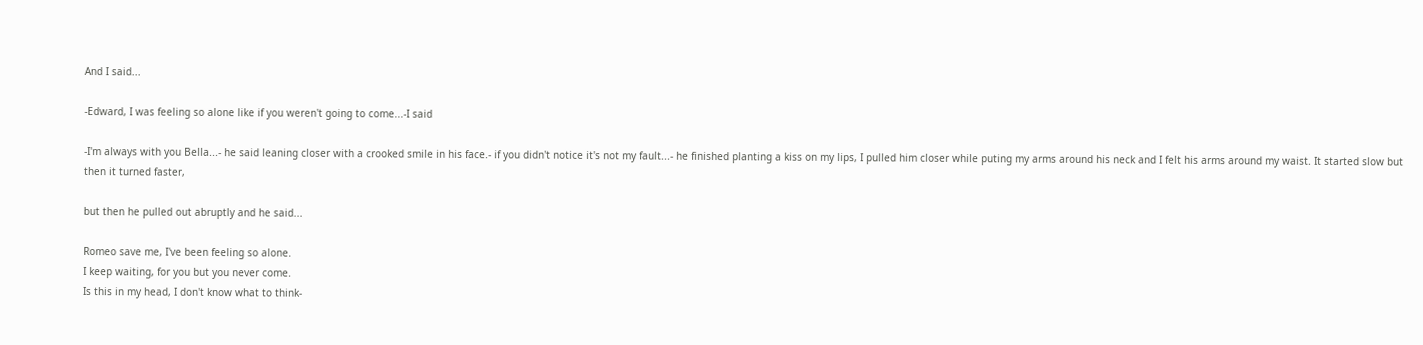And I said...

-Edward, I was feeling so alone like if you weren't going to come...-I said

-I'm always with you Bella...- he said leaning closer with a crooked smile in his face.- if you didn't notice it's not my fault...- he finished planting a kiss on my lips, I pulled him closer while puting my arms around his neck and I felt his arms around my waist. It started slow but then it turned faster,

but then he pulled out abruptly and he said...

Romeo save me, I've been feeling so alone.
I keep waiting, for you but you never come.
Is this in my head, I don't know what to think-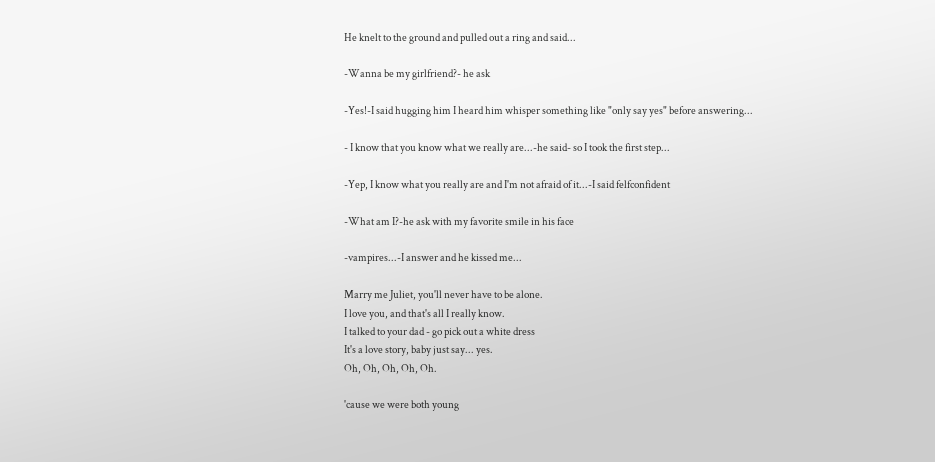He knelt to the ground and pulled out a ring and said...

-Wanna be my girlfriend?- he ask

-Yes!-I said hugging him I heard him whisper something like "only say yes" before answering...

- I know that you know what we really are...-he said- so I took the first step...

-Yep, I know what you really are and I'm not afraid of it...-I said felfconfident

-What am I?-he ask with my favorite smile in his face

-vampires...-I answer and he kissed me...

Marry me Juliet, you'll never have to be alone.
I love you, and that's all I really know.
I talked to your dad - go pick out a white dress
It's a love story, baby just say... yes.
Oh, Oh, Oh, Oh, Oh.

'cause we were both young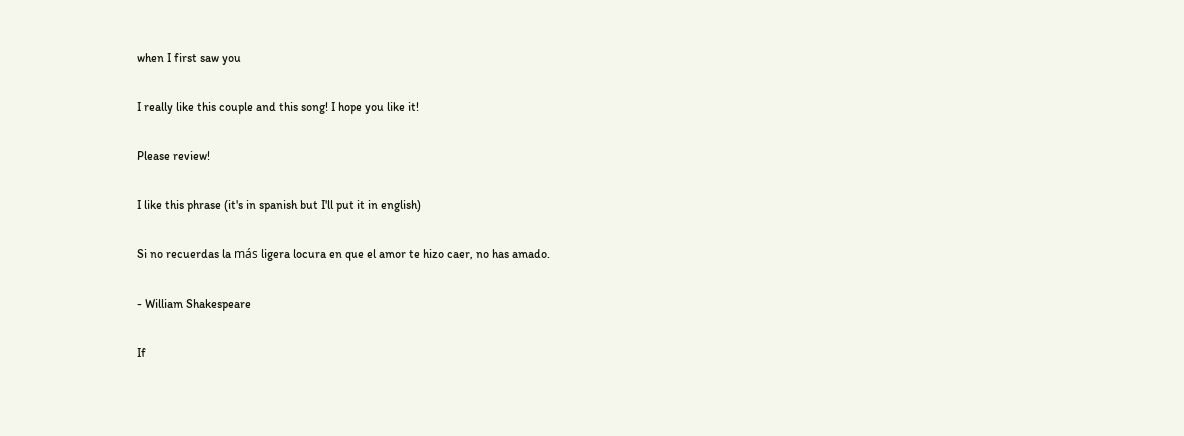when I first saw you

I really like this couple and this song! I hope you like it!

Please review!

I like this phrase (it's in spanish but I'll put it in english)

Si no recuerdas la más ligera locura en que el amor te hizo caer, no has amado.

- William Shakespeare

If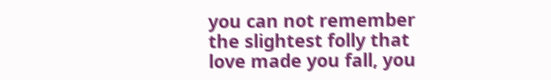you can not remember the slightest folly that love made you fall, you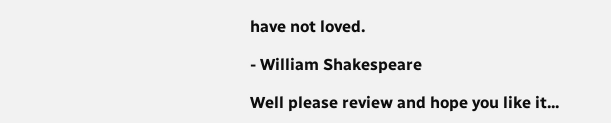have not loved.

- William Shakespeare

Well please review and hope you like it...